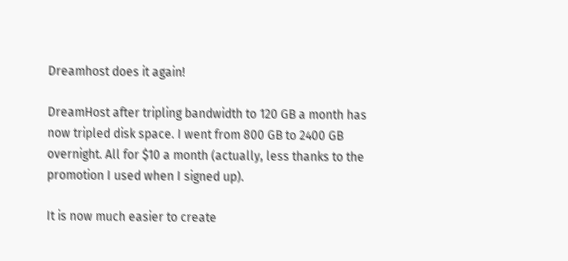Dreamhost does it again!

DreamHost after tripling bandwidth to 120 GB a month has now tripled disk space. I went from 800 GB to 2400 GB overnight. All for $10 a month (actually, less thanks to the promotion I used when I signed up).

It is now much easier to create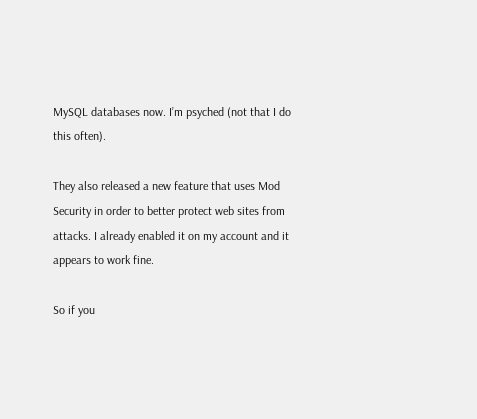MySQL databases now. I’m psyched (not that I do this often).

They also released a new feature that uses Mod Security in order to better protect web sites from attacks. I already enabled it on my account and it appears to work fine.

So if you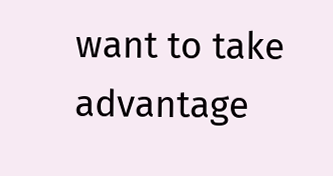want to take advantage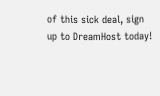of this sick deal, sign up to DreamHost today!